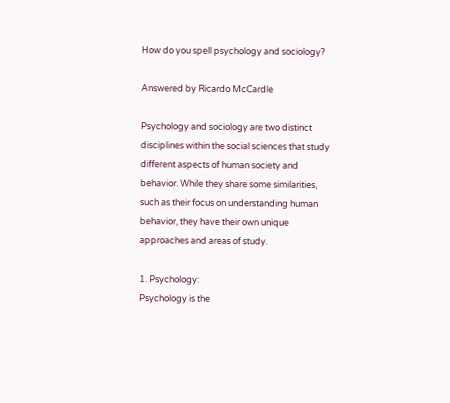How do you spell psychology and sociology?

Answered by Ricardo McCardle

Psychology and sociology are two distinct disciplines within the social sciences that study different aspects of human society and behavior. While they share some similarities, such as their focus on understanding human behavior, they have their own unique approaches and areas of study.

1. Psychology:
Psychology is the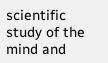scientific study of the mind and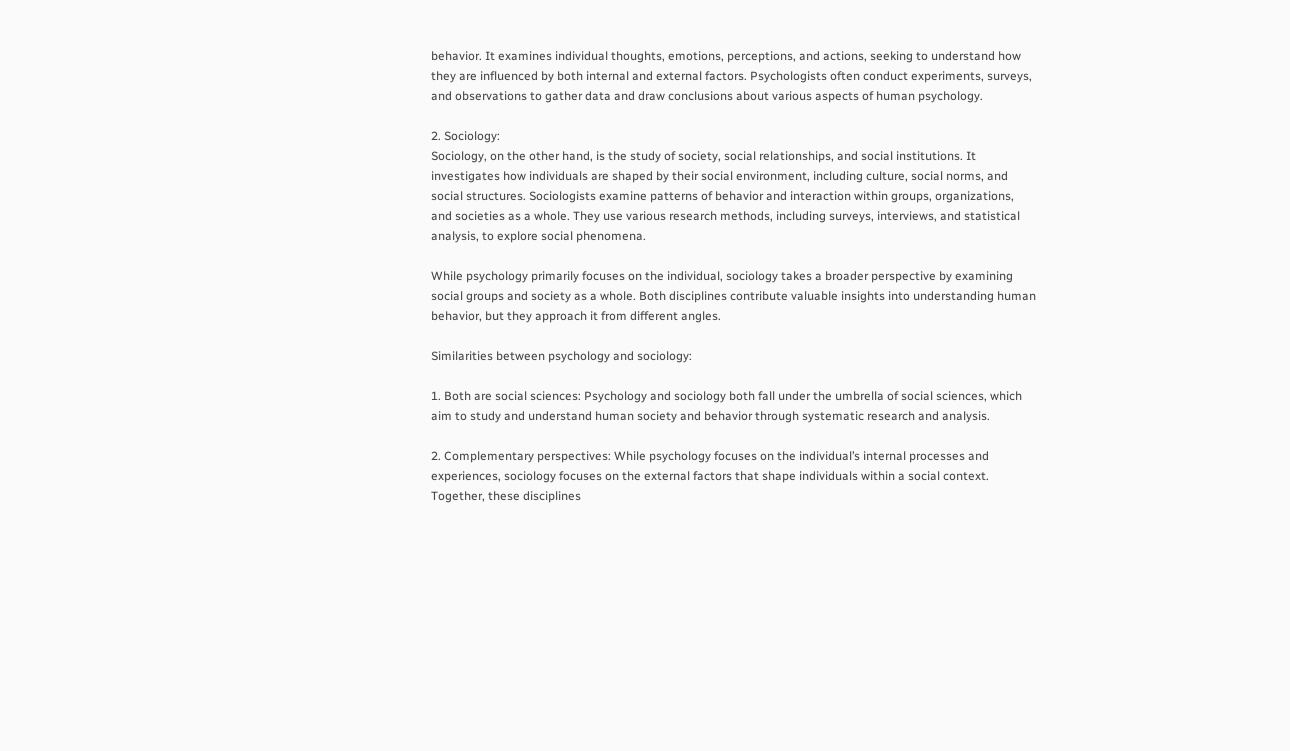behavior. It examines individual thoughts, emotions, perceptions, and actions, seeking to understand how they are influenced by both internal and external factors. Psychologists often conduct experiments, surveys, and observations to gather data and draw conclusions about various aspects of human psychology.

2. Sociology:
Sociology, on the other hand, is the study of society, social relationships, and social institutions. It investigates how individuals are shaped by their social environment, including culture, social norms, and social structures. Sociologists examine patterns of behavior and interaction within groups, organizations, and societies as a whole. They use various research methods, including surveys, interviews, and statistical analysis, to explore social phenomena.

While psychology primarily focuses on the individual, sociology takes a broader perspective by examining social groups and society as a whole. Both disciplines contribute valuable insights into understanding human behavior, but they approach it from different angles.

Similarities between psychology and sociology:

1. Both are social sciences: Psychology and sociology both fall under the umbrella of social sciences, which aim to study and understand human society and behavior through systematic research and analysis.

2. Complementary perspectives: While psychology focuses on the individual’s internal processes and experiences, sociology focuses on the external factors that shape individuals within a social context. Together, these disciplines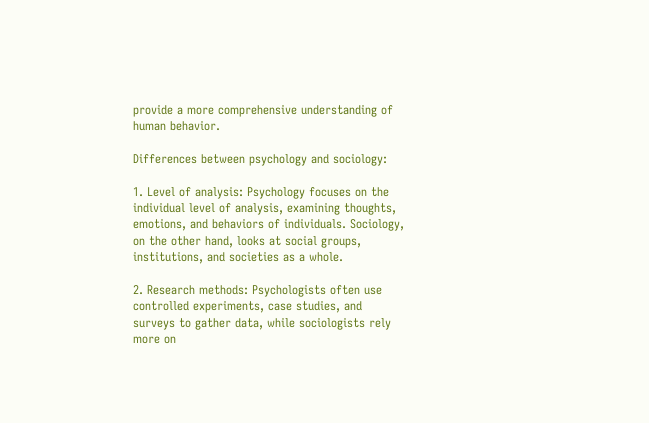provide a more comprehensive understanding of human behavior.

Differences between psychology and sociology:

1. Level of analysis: Psychology focuses on the individual level of analysis, examining thoughts, emotions, and behaviors of individuals. Sociology, on the other hand, looks at social groups, institutions, and societies as a whole.

2. Research methods: Psychologists often use controlled experiments, case studies, and surveys to gather data, while sociologists rely more on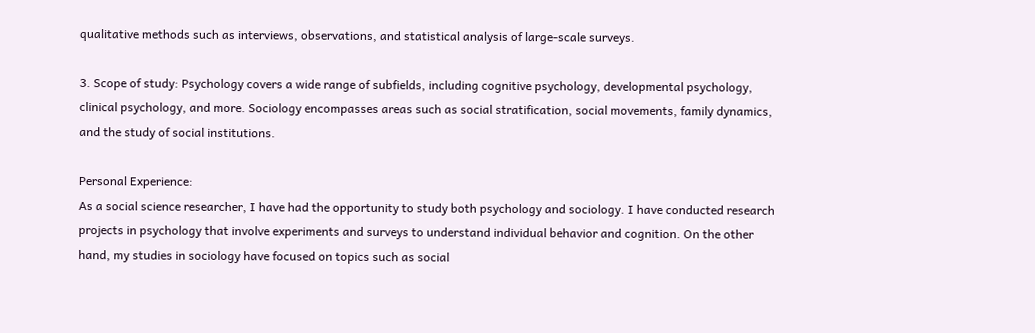qualitative methods such as interviews, observations, and statistical analysis of large-scale surveys.

3. Scope of study: Psychology covers a wide range of subfields, including cognitive psychology, developmental psychology, clinical psychology, and more. Sociology encompasses areas such as social stratification, social movements, family dynamics, and the study of social institutions.

Personal Experience:
As a social science researcher, I have had the opportunity to study both psychology and sociology. I have conducted research projects in psychology that involve experiments and surveys to understand individual behavior and cognition. On the other hand, my studies in sociology have focused on topics such as social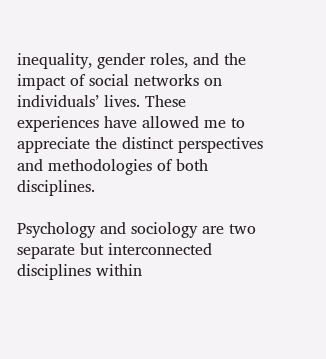inequality, gender roles, and the impact of social networks on individuals’ lives. These experiences have allowed me to appreciate the distinct perspectives and methodologies of both disciplines.

Psychology and sociology are two separate but interconnected disciplines within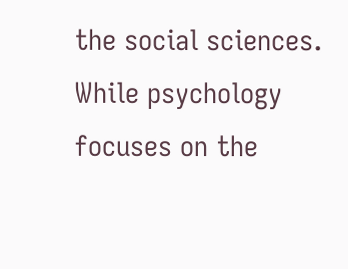the social sciences. While psychology focuses on the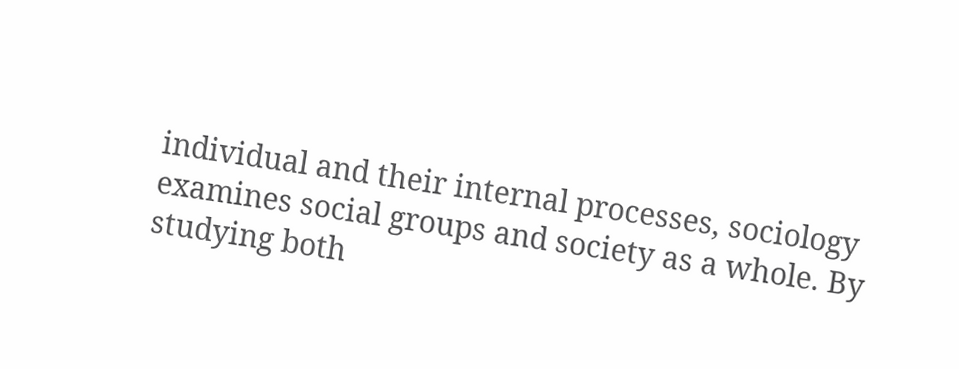individual and their internal processes, sociology examines social groups and society as a whole. By studying both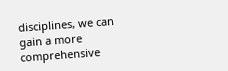disciplines, we can gain a more comprehensive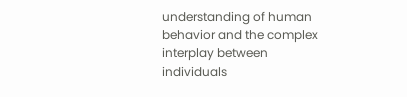understanding of human behavior and the complex interplay between individuals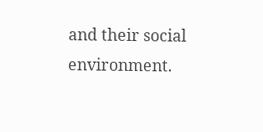and their social environment.